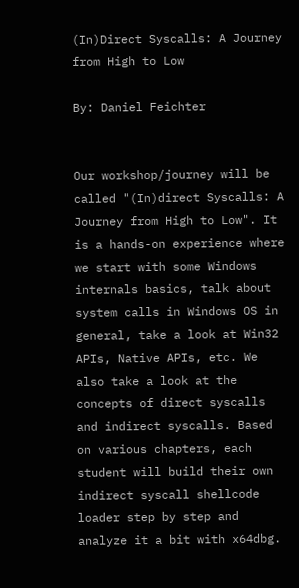(In)Direct Syscalls: A Journey from High to Low

By: Daniel Feichter


Our workshop/journey will be called "(In)direct Syscalls: A Journey from High to Low". It is a hands-on experience where we start with some Windows internals basics, talk about system calls in Windows OS in general, take a look at Win32 APIs, Native APIs, etc. We also take a look at the concepts of direct syscalls and indirect syscalls. Based on various chapters, each student will build their own indirect syscall shellcode loader step by step and analyze it a bit with x64dbg.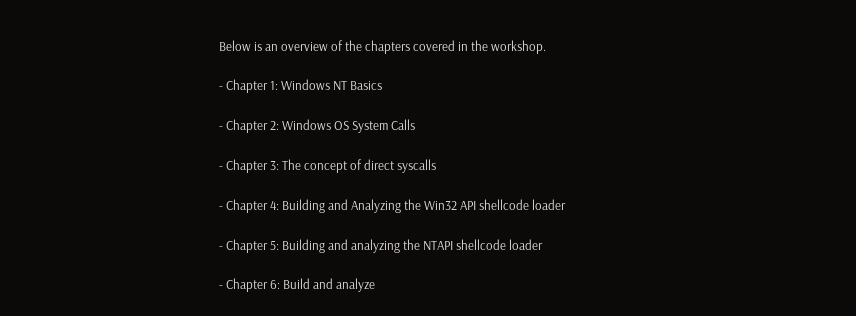Below is an overview of the chapters covered in the workshop.

- Chapter 1: Windows NT Basics

- Chapter 2: Windows OS System Calls

- Chapter 3: The concept of direct syscalls

- Chapter 4: Building and Analyzing the Win32 API shellcode loader

- Chapter 5: Building and analyzing the NTAPI shellcode loader

- Chapter 6: Build and analyze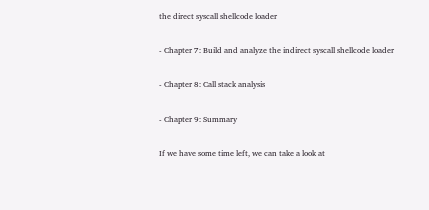the direct syscall shellcode loader

- Chapter 7: Build and analyze the indirect syscall shellcode loader

- Chapter 8: Call stack analysis

- Chapter 9: Summary

If we have some time left, we can take a look at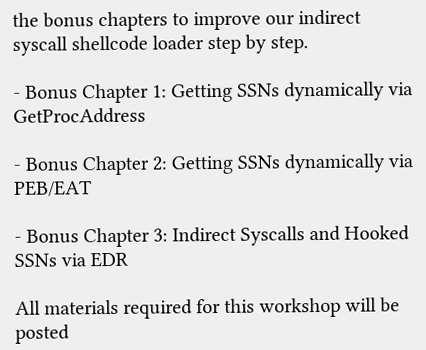the bonus chapters to improve our indirect syscall shellcode loader step by step.

- Bonus Chapter 1: Getting SSNs dynamically via GetProcAddress

- Bonus Chapter 2: Getting SSNs dynamically via PEB/EAT

- Bonus Chapter 3: Indirect Syscalls and Hooked SSNs via EDR

All materials required for this workshop will be posted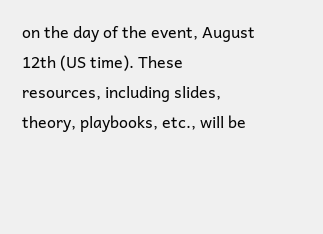on the day of the event, August 12th (US time). These resources, including slides, theory, playbooks, etc., will be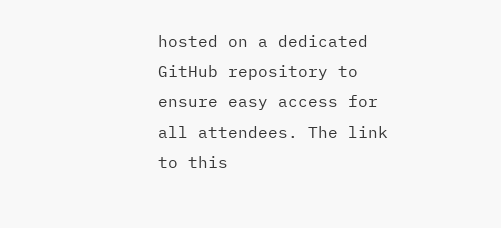hosted on a dedicated GitHub repository to ensure easy access for all attendees. The link to this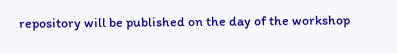repository will be published on the day of the workshop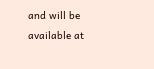and will be available at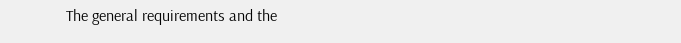The general requirements and the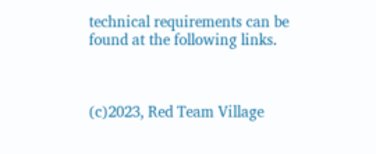technical requirements can be found at the following links.



(c)2023, Red Team Village